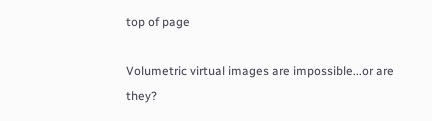top of page

Volumetric virtual images are impossible...or are they?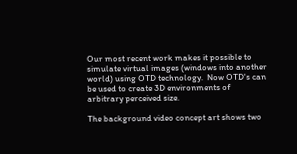Our most recent work makes it possible to simulate virtual images (windows into another world) using OTD technology.  Now OTD's can be used to create 3D environments of arbitrary perceived size.

The background video concept art shows two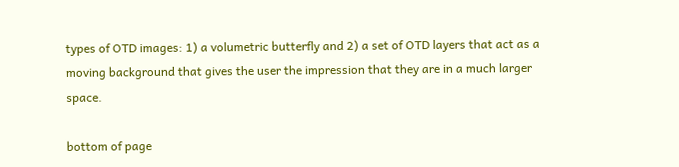types of OTD images: 1) a volumetric butterfly and 2) a set of OTD layers that act as a moving background that gives the user the impression that they are in a much larger space.

bottom of page